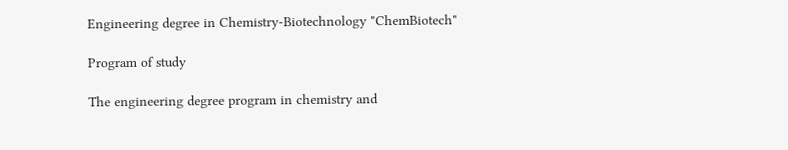Engineering degree in Chemistry-Biotechnology "ChemBiotech"

Program of study

The engineering degree program in chemistry and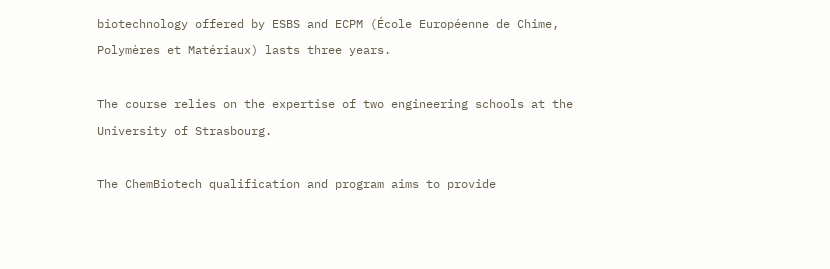biotechnology offered by ESBS and ECPM (École Européenne de Chime, Polymères et Matériaux) lasts three years.

The course relies on the expertise of two engineering schools at the University of Strasbourg.

The ChemBiotech qualification and program aims to provide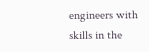engineers with skills in the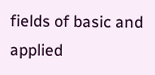fields of basic and applied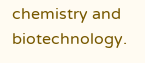chemistry and biotechnology.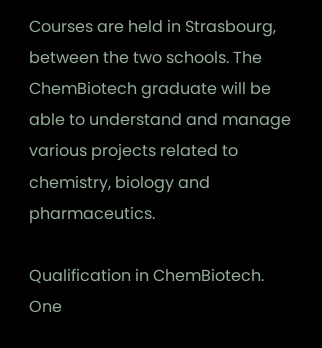Courses are held in Strasbourg, between the two schools. The ChemBiotech graduate will be able to understand and manage various projects related to chemistry, biology and pharmaceutics.

Qualification in ChemBiotech. One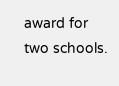award for two schools.